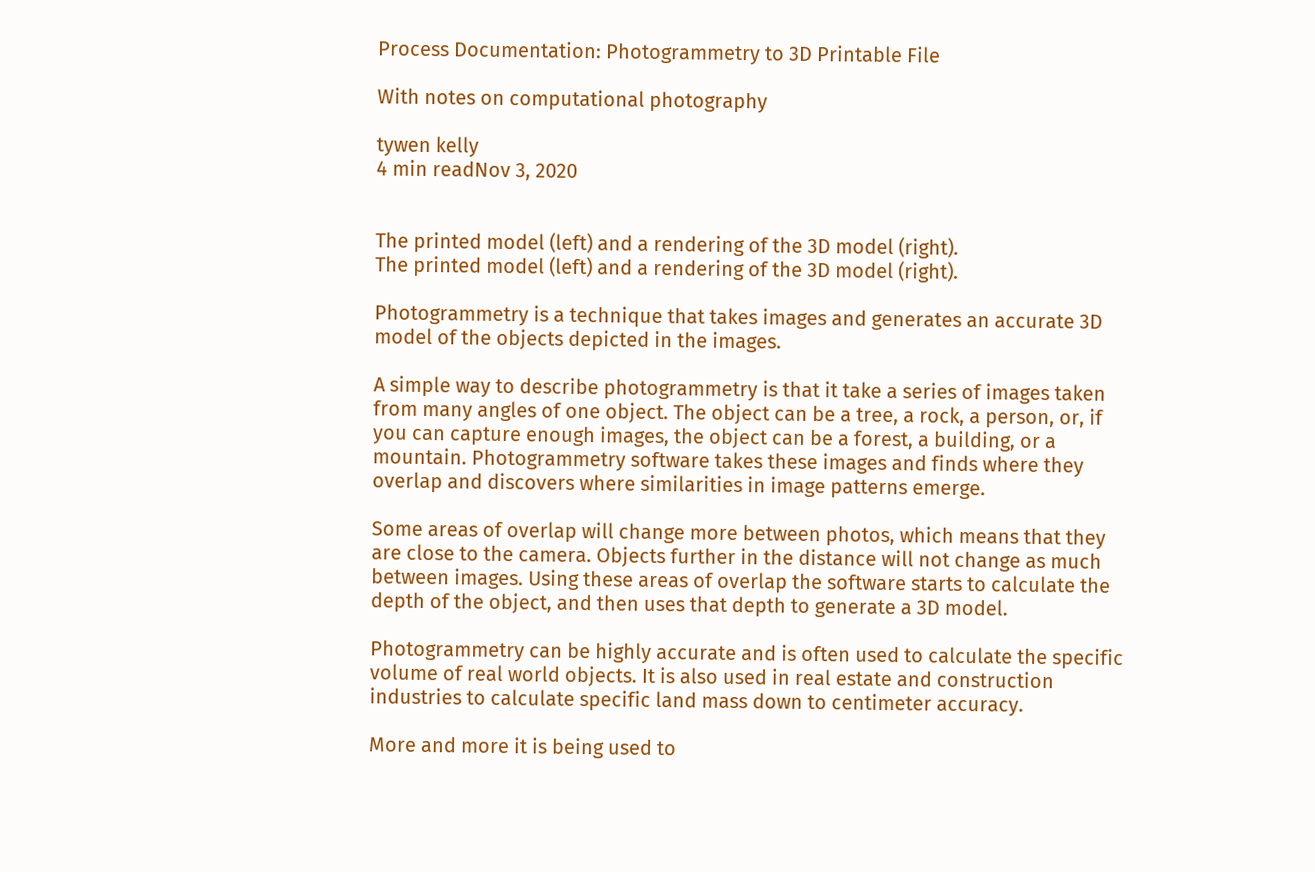Process Documentation: Photogrammetry to 3D Printable File

With notes on computational photography

tywen kelly
4 min readNov 3, 2020


The printed model (left) and a rendering of the 3D model (right).
The printed model (left) and a rendering of the 3D model (right).

Photogrammetry is a technique that takes images and generates an accurate 3D model of the objects depicted in the images.

A simple way to describe photogrammetry is that it take a series of images taken from many angles of one object. The object can be a tree, a rock, a person, or, if you can capture enough images, the object can be a forest, a building, or a mountain. Photogrammetry software takes these images and finds where they overlap and discovers where similarities in image patterns emerge.

Some areas of overlap will change more between photos, which means that they are close to the camera. Objects further in the distance will not change as much between images. Using these areas of overlap the software starts to calculate the depth of the object, and then uses that depth to generate a 3D model.

Photogrammetry can be highly accurate and is often used to calculate the specific volume of real world objects. It is also used in real estate and construction industries to calculate specific land mass down to centimeter accuracy.

More and more it is being used to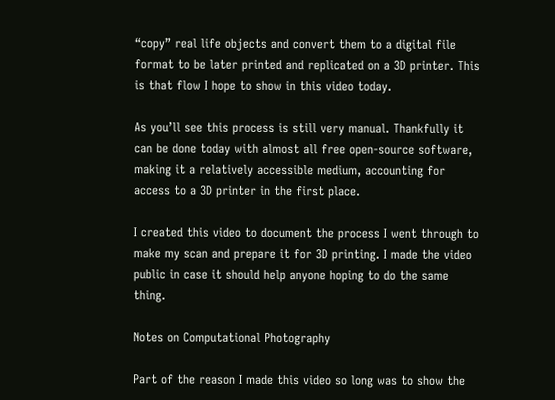“copy” real life objects and convert them to a digital file format to be later printed and replicated on a 3D printer. This is that flow I hope to show in this video today.

As you’ll see this process is still very manual. Thankfully it can be done today with almost all free open-source software, making it a relatively accessible medium, accounting for access to a 3D printer in the first place.

I created this video to document the process I went through to make my scan and prepare it for 3D printing. I made the video public in case it should help anyone hoping to do the same thing.

Notes on Computational Photography

Part of the reason I made this video so long was to show the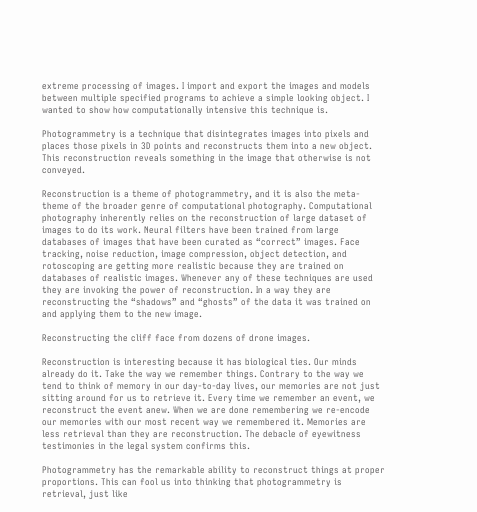extreme processing of images. I import and export the images and models between multiple specified programs to achieve a simple looking object. I wanted to show how computationally intensive this technique is.

Photogrammetry is a technique that disintegrates images into pixels and places those pixels in 3D points and reconstructs them into a new object. This reconstruction reveals something in the image that otherwise is not conveyed.

Reconstruction is a theme of photogrammetry, and it is also the meta-theme of the broader genre of computational photography. Computational photography inherently relies on the reconstruction of large dataset of images to do its work. Neural filters have been trained from large databases of images that have been curated as “correct” images. Face tracking, noise reduction, image compression, object detection, and rotoscoping are getting more realistic because they are trained on databases of realistic images. Whenever any of these techniques are used they are invoking the power of reconstruction. In a way they are reconstructing the “shadows” and “ghosts” of the data it was trained on and applying them to the new image.

Reconstructing the cliff face from dozens of drone images.

Reconstruction is interesting because it has biological ties. Our minds already do it. Take the way we remember things. Contrary to the way we tend to think of memory in our day-to-day lives, our memories are not just sitting around for us to retrieve it. Every time we remember an event, we reconstruct the event anew. When we are done remembering we re-encode our memories with our most recent way we remembered it. Memories are less retrieval than they are reconstruction. The debacle of eyewitness testimonies in the legal system confirms this.

Photogrammetry has the remarkable ability to reconstruct things at proper proportions. This can fool us into thinking that photogrammetry is retrieval, just like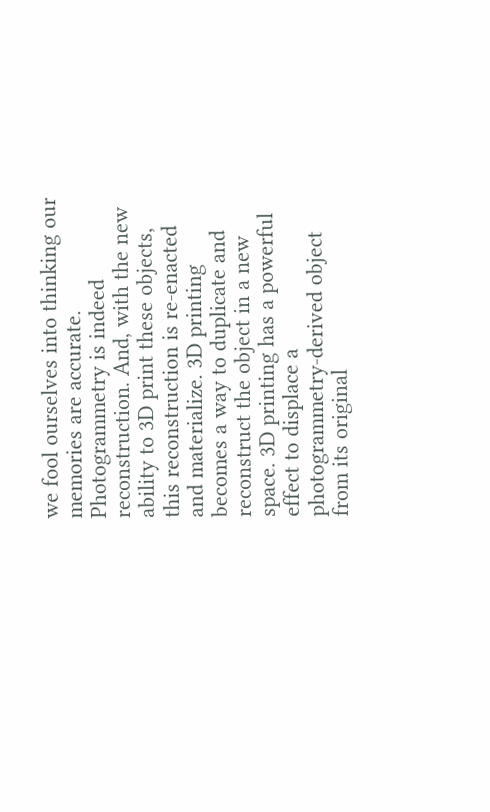we fool ourselves into thinking our memories are accurate. Photogrammetry is indeed reconstruction. And, with the new ability to 3D print these objects, this reconstruction is re-enacted and materialize. 3D printing becomes a way to duplicate and reconstruct the object in a new space. 3D printing has a powerful effect to displace a photogrammetry-derived object from its original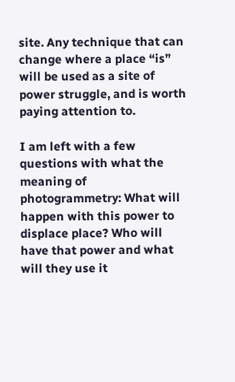site. Any technique that can change where a place “is” will be used as a site of power struggle, and is worth paying attention to.

I am left with a few questions with what the meaning of photogrammetry: What will happen with this power to displace place? Who will have that power and what will they use it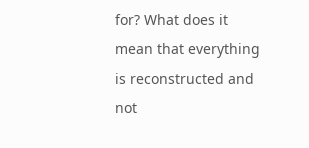for? What does it mean that everything is reconstructed and not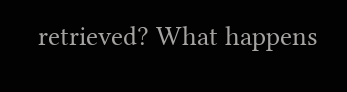retrieved? What happens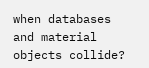when databases and material objects collide?